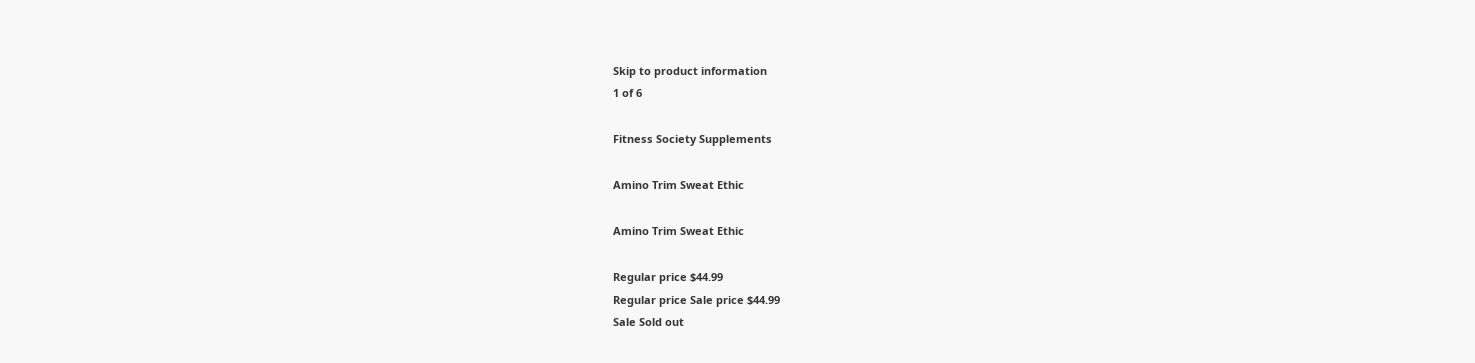Skip to product information
1 of 6

Fitness Society Supplements

Amino Trim Sweat Ethic

Amino Trim Sweat Ethic

Regular price $44.99
Regular price Sale price $44.99
Sale Sold out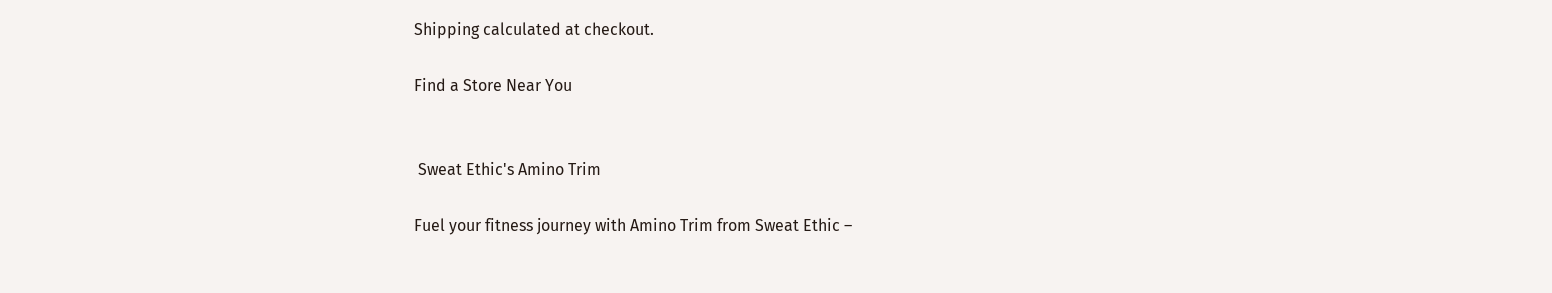Shipping calculated at checkout.

Find a Store Near You


 Sweat Ethic's Amino Trim

Fuel your fitness journey with Amino Trim from Sweat Ethic –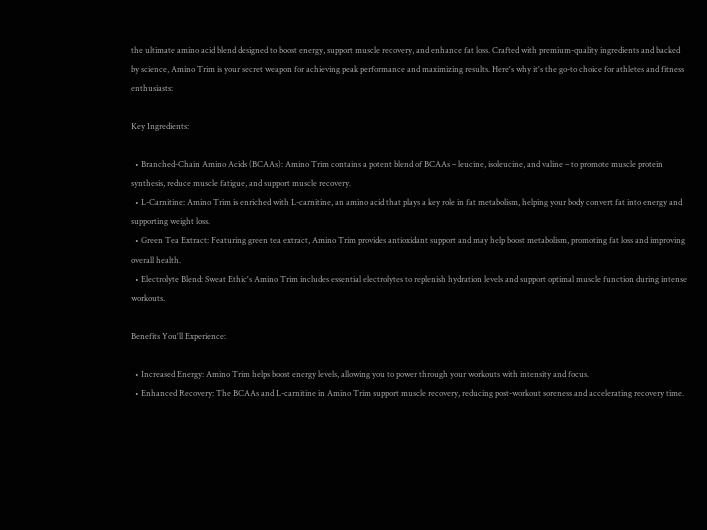the ultimate amino acid blend designed to boost energy, support muscle recovery, and enhance fat loss. Crafted with premium-quality ingredients and backed by science, Amino Trim is your secret weapon for achieving peak performance and maximizing results. Here's why it's the go-to choice for athletes and fitness enthusiasts:

Key Ingredients:

  • Branched-Chain Amino Acids (BCAAs): Amino Trim contains a potent blend of BCAAs – leucine, isoleucine, and valine – to promote muscle protein synthesis, reduce muscle fatigue, and support muscle recovery.
  • L-Carnitine: Amino Trim is enriched with L-carnitine, an amino acid that plays a key role in fat metabolism, helping your body convert fat into energy and supporting weight loss.
  • Green Tea Extract: Featuring green tea extract, Amino Trim provides antioxidant support and may help boost metabolism, promoting fat loss and improving overall health.
  • Electrolyte Blend: Sweat Ethic's Amino Trim includes essential electrolytes to replenish hydration levels and support optimal muscle function during intense workouts.

Benefits You'll Experience:

  • Increased Energy: Amino Trim helps boost energy levels, allowing you to power through your workouts with intensity and focus.
  • Enhanced Recovery: The BCAAs and L-carnitine in Amino Trim support muscle recovery, reducing post-workout soreness and accelerating recovery time.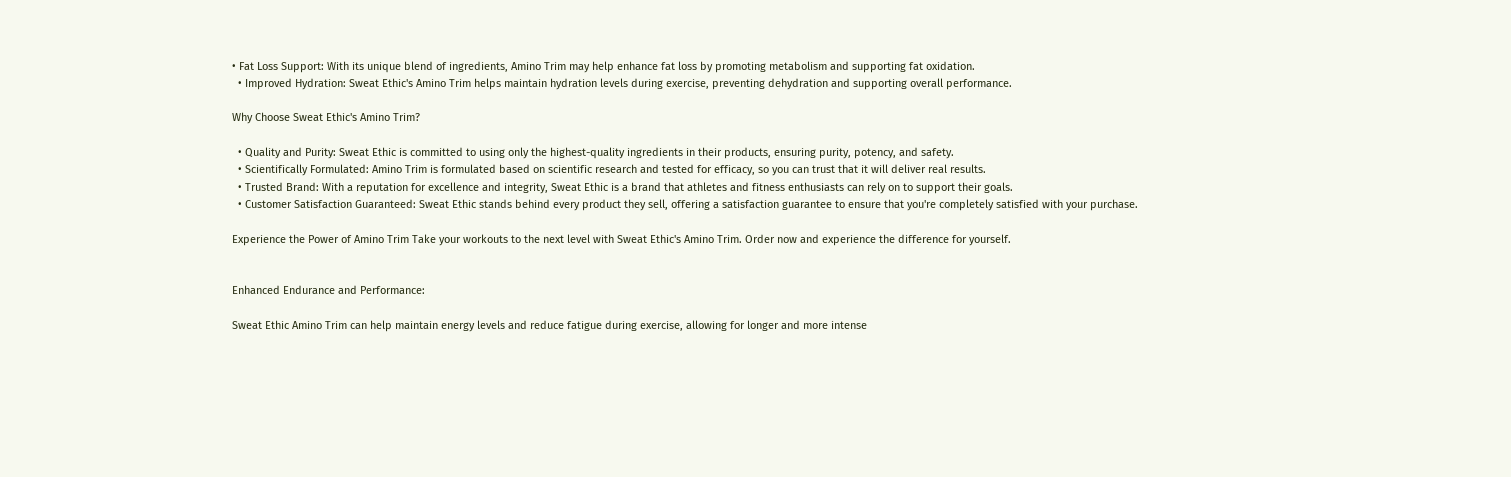• Fat Loss Support: With its unique blend of ingredients, Amino Trim may help enhance fat loss by promoting metabolism and supporting fat oxidation.
  • Improved Hydration: Sweat Ethic's Amino Trim helps maintain hydration levels during exercise, preventing dehydration and supporting overall performance.

Why Choose Sweat Ethic's Amino Trim?

  • Quality and Purity: Sweat Ethic is committed to using only the highest-quality ingredients in their products, ensuring purity, potency, and safety.
  • Scientifically Formulated: Amino Trim is formulated based on scientific research and tested for efficacy, so you can trust that it will deliver real results.
  • Trusted Brand: With a reputation for excellence and integrity, Sweat Ethic is a brand that athletes and fitness enthusiasts can rely on to support their goals.
  • Customer Satisfaction Guaranteed: Sweat Ethic stands behind every product they sell, offering a satisfaction guarantee to ensure that you're completely satisfied with your purchase.

Experience the Power of Amino Trim Take your workouts to the next level with Sweat Ethic's Amino Trim. Order now and experience the difference for yourself.


Enhanced Endurance and Performance:

Sweat Ethic Amino Trim can help maintain energy levels and reduce fatigue during exercise, allowing for longer and more intense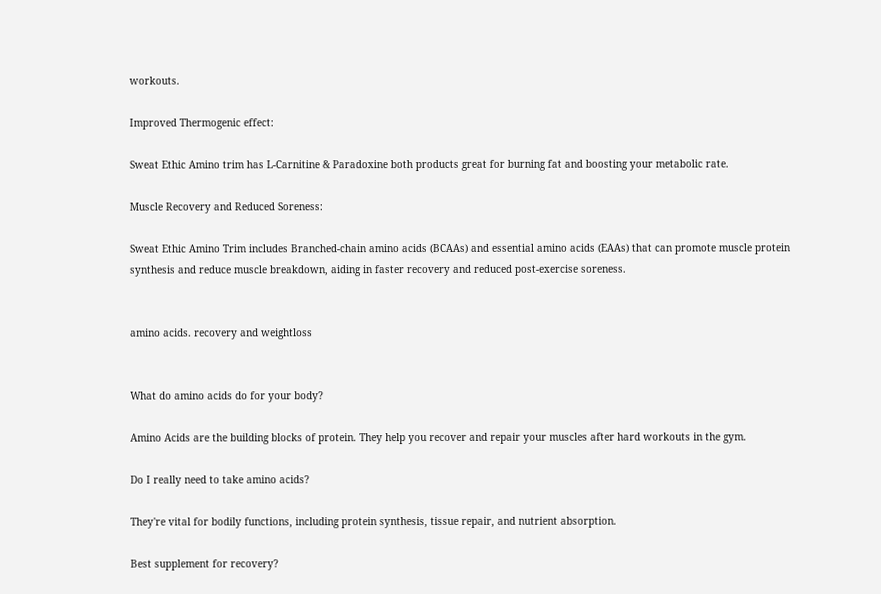workouts.

Improved Thermogenic effect:

Sweat Ethic Amino trim has L-Carnitine & Paradoxine both products great for burning fat and boosting your metabolic rate.

Muscle Recovery and Reduced Soreness:

Sweat Ethic Amino Trim includes Branched-chain amino acids (BCAAs) and essential amino acids (EAAs) that can promote muscle protein synthesis and reduce muscle breakdown, aiding in faster recovery and reduced post-exercise soreness.


amino acids. recovery and weightloss


What do amino acids do for your body?

Amino Acids are the building blocks of protein. They help you recover and repair your muscles after hard workouts in the gym.

Do I really need to take amino acids?

They're vital for bodily functions, including protein synthesis, tissue repair, and nutrient absorption.

Best supplement for recovery?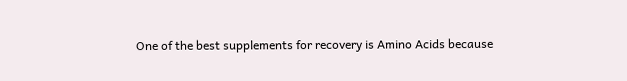One of the best supplements for recovery is Amino Acids because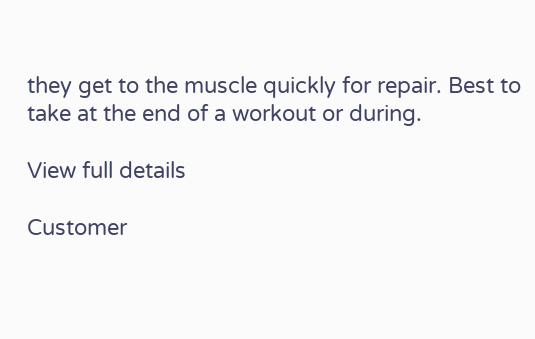they get to the muscle quickly for repair. Best to take at the end of a workout or during.

View full details

Customer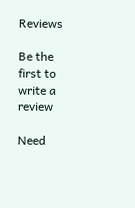Reviews

Be the first to write a review

Need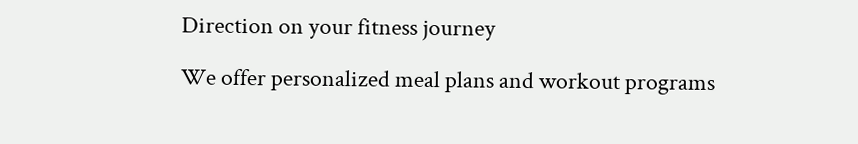Direction on your fitness journey

We offer personalized meal plans and workout programs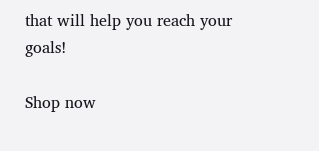that will help you reach your goals!

Shop now